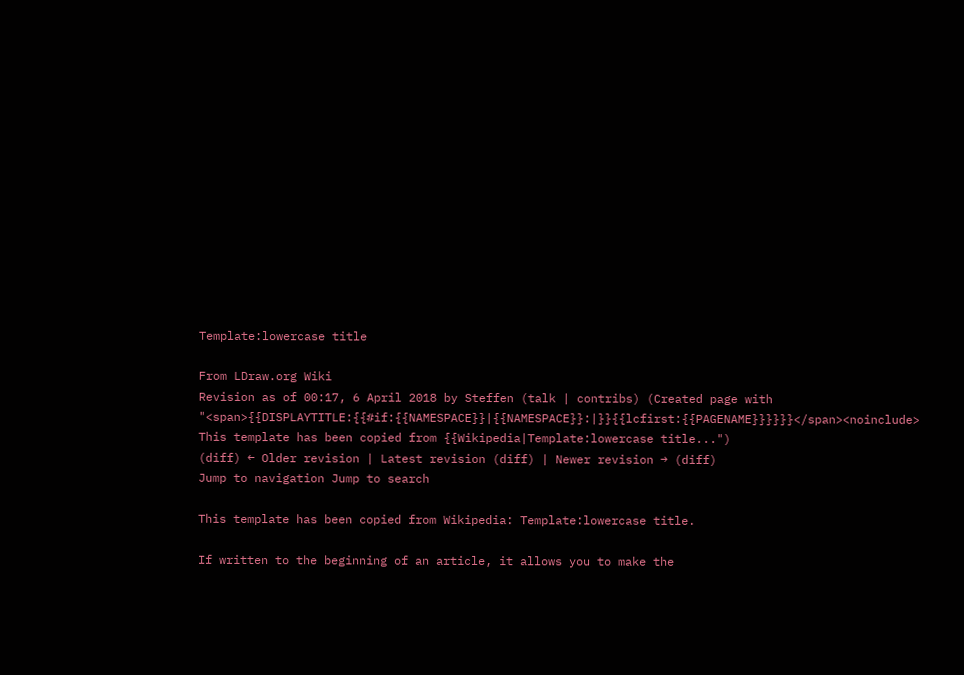Template:lowercase title

From LDraw.org Wiki
Revision as of 00:17, 6 April 2018 by Steffen (talk | contribs) (Created page with "<span>{{DISPLAYTITLE:{{#if:{{NAMESPACE}}|{{NAMESPACE}}:|}}{{lcfirst:{{PAGENAME}}}}}}</span><noinclude> This template has been copied from {{Wikipedia|Template:lowercase title...")
(diff) ← Older revision | Latest revision (diff) | Newer revision → (diff)
Jump to navigation Jump to search

This template has been copied from Wikipedia: Template:lowercase title.

If written to the beginning of an article, it allows you to make the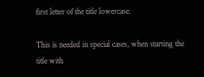first letter of the title lowercase.

This is needed in special cases, when starting the title with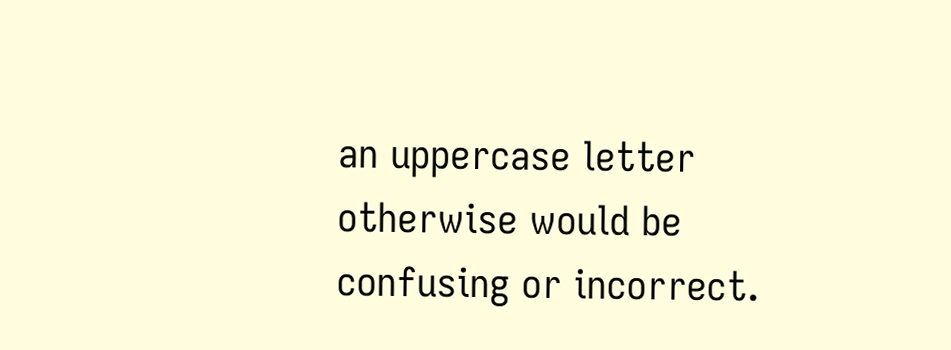an uppercase letter otherwise would be confusing or incorrect.